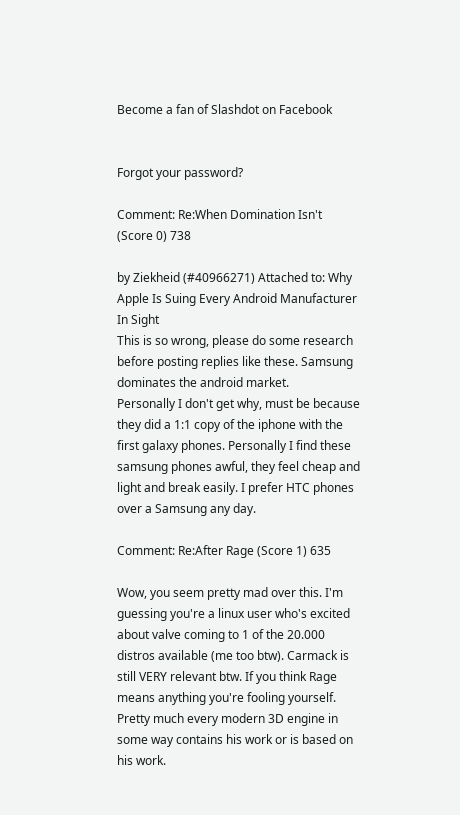Become a fan of Slashdot on Facebook


Forgot your password?

Comment: Re:When Domination Isn't (Score 0) 738

by Ziekheid (#40966271) Attached to: Why Apple Is Suing Every Android Manufacturer In Sight
This is so wrong, please do some research before posting replies like these. Samsung dominates the android market.
Personally I don't get why, must be because they did a 1:1 copy of the iphone with the first galaxy phones. Personally I find these samsung phones awful, they feel cheap and light and break easily. I prefer HTC phones over a Samsung any day.

Comment: Re:After Rage (Score 1) 635

Wow, you seem pretty mad over this. I'm guessing you're a linux user who's excited about valve coming to 1 of the 20.000 distros available (me too btw). Carmack is still VERY relevant btw. If you think Rage means anything you're fooling yourself. Pretty much every modern 3D engine in some way contains his work or is based on his work.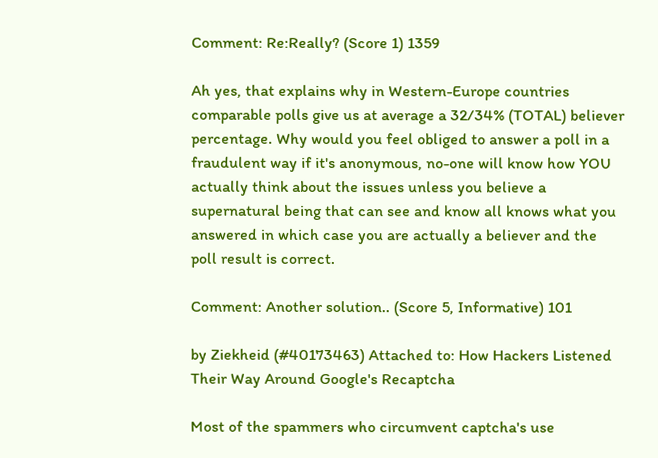Comment: Re:Really? (Score 1) 1359

Ah yes, that explains why in Western-Europe countries comparable polls give us at average a 32/34% (TOTAL) believer percentage. Why would you feel obliged to answer a poll in a fraudulent way if it's anonymous, no-one will know how YOU actually think about the issues unless you believe a supernatural being that can see and know all knows what you answered in which case you are actually a believer and the poll result is correct.

Comment: Another solution.. (Score 5, Informative) 101

by Ziekheid (#40173463) Attached to: How Hackers Listened Their Way Around Google's Recaptcha

Most of the spammers who circumvent captcha's use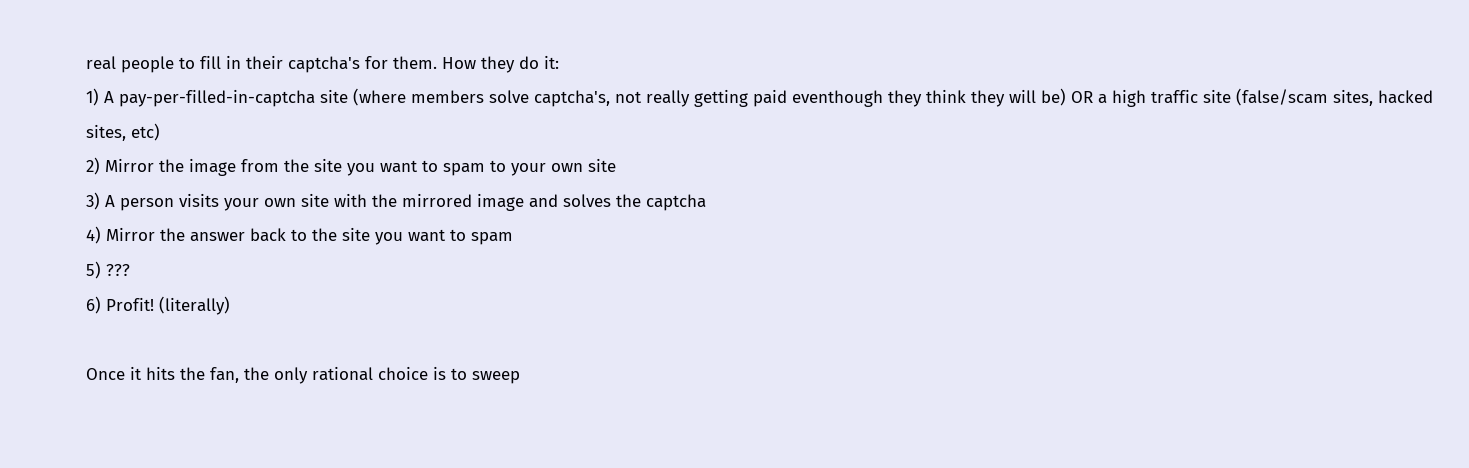real people to fill in their captcha's for them. How they do it:
1) A pay-per-filled-in-captcha site (where members solve captcha's, not really getting paid eventhough they think they will be) OR a high traffic site (false/scam sites, hacked sites, etc)
2) Mirror the image from the site you want to spam to your own site
3) A person visits your own site with the mirrored image and solves the captcha
4) Mirror the answer back to the site you want to spam
5) ???
6) Profit! (literally)

Once it hits the fan, the only rational choice is to sweep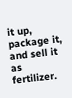it up, package it, and sell it as fertilizer.